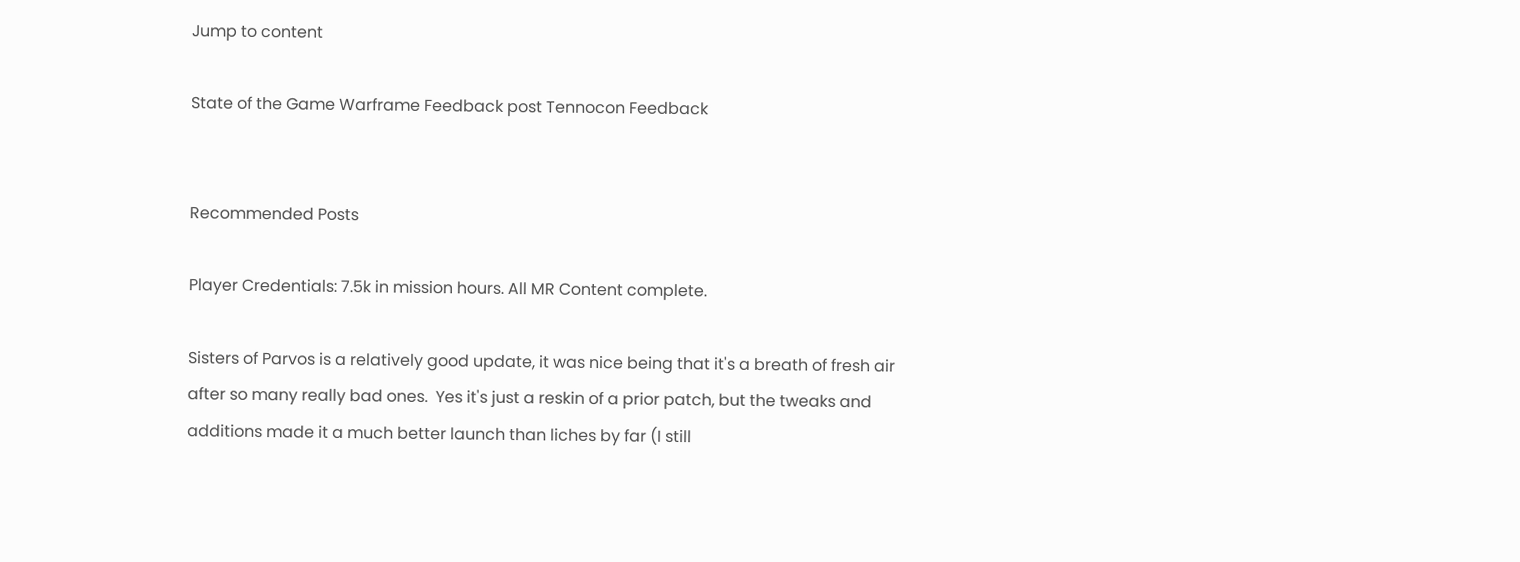Jump to content

State of the Game Warframe Feedback post Tennocon Feedback


Recommended Posts

Player Credentials: 7.5k in mission hours. All MR Content complete.

Sisters of Parvos is a relatively good update, it was nice being that it's a breath of fresh air after so many really bad ones.  Yes it's just a reskin of a prior patch, but the tweaks and additions made it a much better launch than liches by far (I still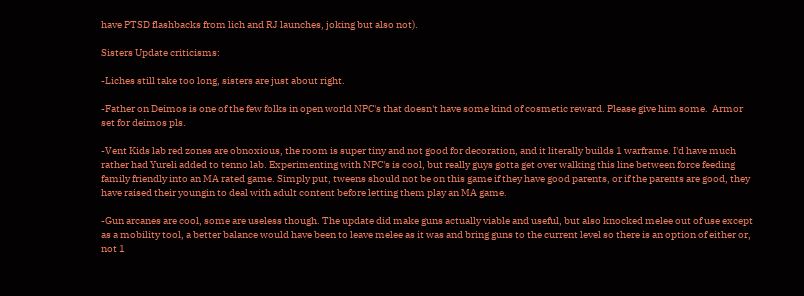have PTSD flashbacks from lich and RJ launches, joking but also not).

Sisters Update criticisms:

-Liches still take too long, sisters are just about right.

-Father on Deimos is one of the few folks in open world NPC's that doesn't have some kind of cosmetic reward. Please give him some.  Armor set for deimos pls.

-Vent Kids lab red zones are obnoxious, the room is super tiny and not good for decoration, and it literally builds 1 warframe. I'd have much rather had Yureli added to tenno lab. Experimenting with NPC's is cool, but really guys gotta get over walking this line between force feeding family friendly into an MA rated game. Simply put, tweens should not be on this game if they have good parents, or if the parents are good, they have raised their youngin to deal with adult content before letting them play an MA game.

-Gun arcanes are cool, some are useless though. The update did make guns actually viable and useful, but also knocked melee out of use except as a mobility tool, a better balance would have been to leave melee as it was and bring guns to the current level so there is an option of either or, not 1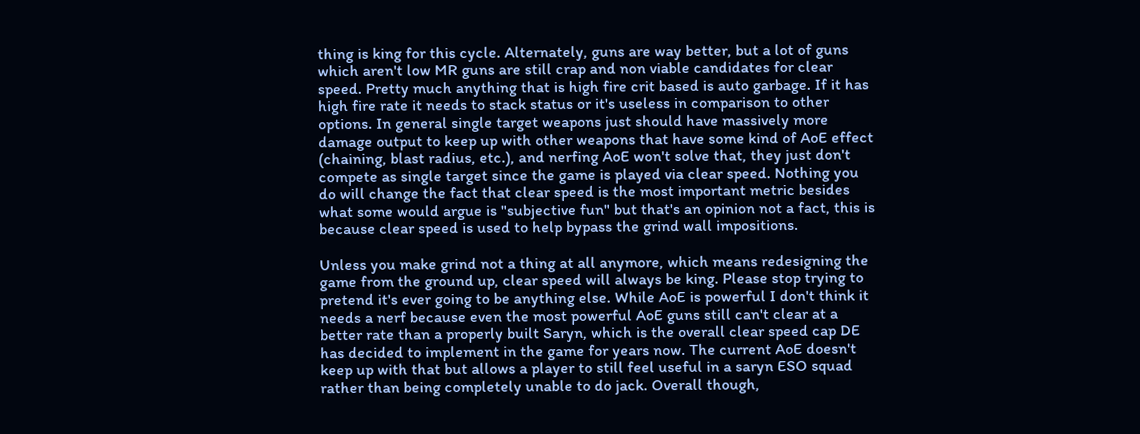thing is king for this cycle. Alternately, guns are way better, but a lot of guns which aren't low MR guns are still crap and non viable candidates for clear speed. Pretty much anything that is high fire crit based is auto garbage. If it has high fire rate it needs to stack status or it's useless in comparison to other options. In general single target weapons just should have massively more damage output to keep up with other weapons that have some kind of AoE effect (chaining, blast radius, etc.), and nerfing AoE won't solve that, they just don't compete as single target since the game is played via clear speed. Nothing you do will change the fact that clear speed is the most important metric besides what some would argue is "subjective fun" but that's an opinion not a fact, this is because clear speed is used to help bypass the grind wall impositions.

Unless you make grind not a thing at all anymore, which means redesigning the game from the ground up, clear speed will always be king. Please stop trying to pretend it's ever going to be anything else. While AoE is powerful I don't think it needs a nerf because even the most powerful AoE guns still can't clear at a better rate than a properly built Saryn, which is the overall clear speed cap DE has decided to implement in the game for years now. The current AoE doesn't keep up with that but allows a player to still feel useful in a saryn ESO squad rather than being completely unable to do jack. Overall though,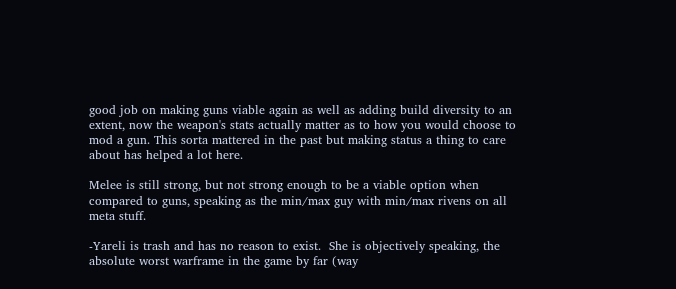good job on making guns viable again as well as adding build diversity to an extent, now the weapon's stats actually matter as to how you would choose to mod a gun. This sorta mattered in the past but making status a thing to care about has helped a lot here.

Melee is still strong, but not strong enough to be a viable option when compared to guns, speaking as the min/max guy with min/max rivens on all meta stuff.

-Yareli is trash and has no reason to exist.  She is objectively speaking, the absolute worst warframe in the game by far (way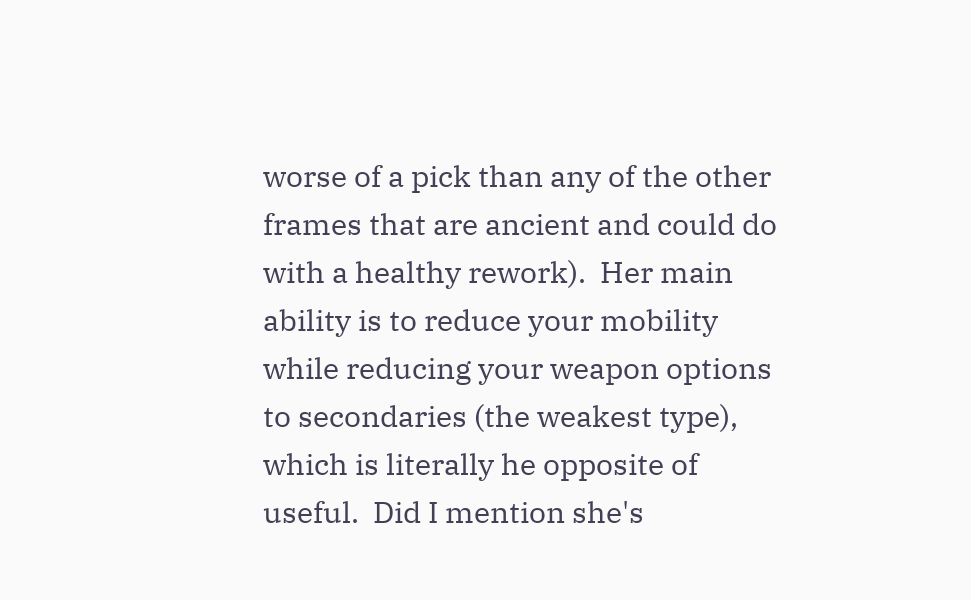worse of a pick than any of the other frames that are ancient and could do with a healthy rework).  Her main ability is to reduce your mobility while reducing your weapon options to secondaries (the weakest type), which is literally he opposite of useful.  Did I mention she's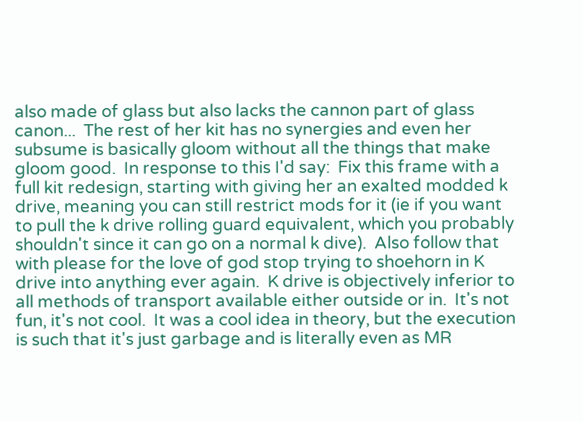also made of glass but also lacks the cannon part of glass canon...  The rest of her kit has no synergies and even her subsume is basically gloom without all the things that make gloom good.  In response to this I'd say:  Fix this frame with a full kit redesign, starting with giving her an exalted modded k drive, meaning you can still restrict mods for it (ie if you want to pull the k drive rolling guard equivalent, which you probably shouldn't since it can go on a normal k dive).  Also follow that with please for the love of god stop trying to shoehorn in K drive into anything ever again.  K drive is objectively inferior to all methods of transport available either outside or in.  It's not fun, it's not cool.  It was a cool idea in theory, but the execution is such that it's just garbage and is literally even as MR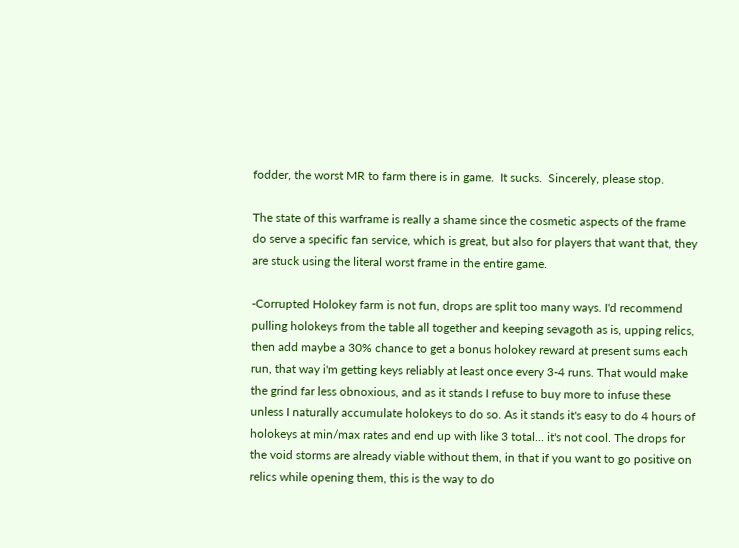fodder, the worst MR to farm there is in game.  It sucks.  Sincerely, please stop.

The state of this warframe is really a shame since the cosmetic aspects of the frame do serve a specific fan service, which is great, but also for players that want that, they are stuck using the literal worst frame in the entire game.

-Corrupted Holokey farm is not fun, drops are split too many ways. I'd recommend pulling holokeys from the table all together and keeping sevagoth as is, upping relics, then add maybe a 30% chance to get a bonus holokey reward at present sums each run, that way i'm getting keys reliably at least once every 3-4 runs. That would make the grind far less obnoxious, and as it stands I refuse to buy more to infuse these unless I naturally accumulate holokeys to do so. As it stands it's easy to do 4 hours of holokeys at min/max rates and end up with like 3 total... it's not cool. The drops for the void storms are already viable without them, in that if you want to go positive on relics while opening them, this is the way to do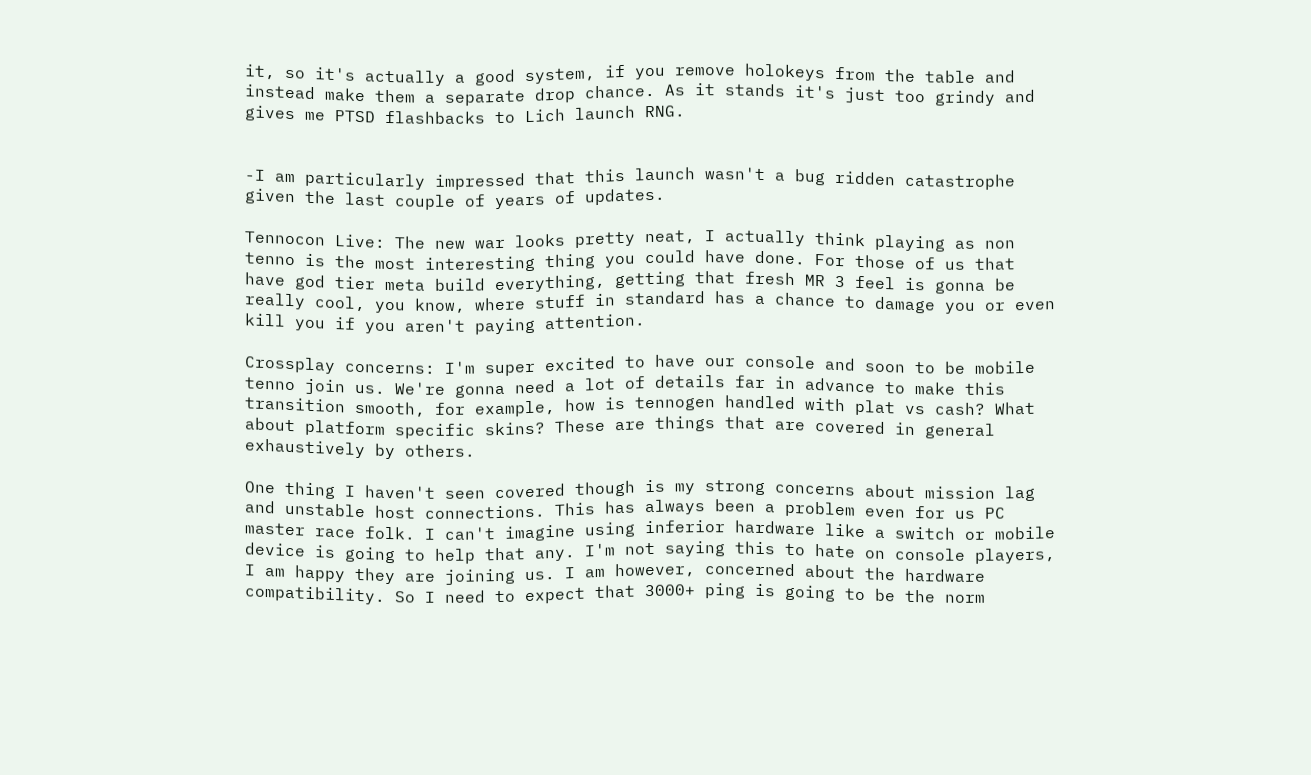it, so it's actually a good system, if you remove holokeys from the table and instead make them a separate drop chance. As it stands it's just too grindy and gives me PTSD flashbacks to Lich launch RNG.


-I am particularly impressed that this launch wasn't a bug ridden catastrophe given the last couple of years of updates.

Tennocon Live: The new war looks pretty neat, I actually think playing as non tenno is the most interesting thing you could have done. For those of us that have god tier meta build everything, getting that fresh MR 3 feel is gonna be really cool, you know, where stuff in standard has a chance to damage you or even kill you if you aren't paying attention.

Crossplay concerns: I'm super excited to have our console and soon to be mobile tenno join us. We're gonna need a lot of details far in advance to make this transition smooth, for example, how is tennogen handled with plat vs cash? What about platform specific skins? These are things that are covered in general exhaustively by others.

One thing I haven't seen covered though is my strong concerns about mission lag and unstable host connections. This has always been a problem even for us PC master race folk. I can't imagine using inferior hardware like a switch or mobile device is going to help that any. I'm not saying this to hate on console players, I am happy they are joining us. I am however, concerned about the hardware compatibility. So I need to expect that 3000+ ping is going to be the norm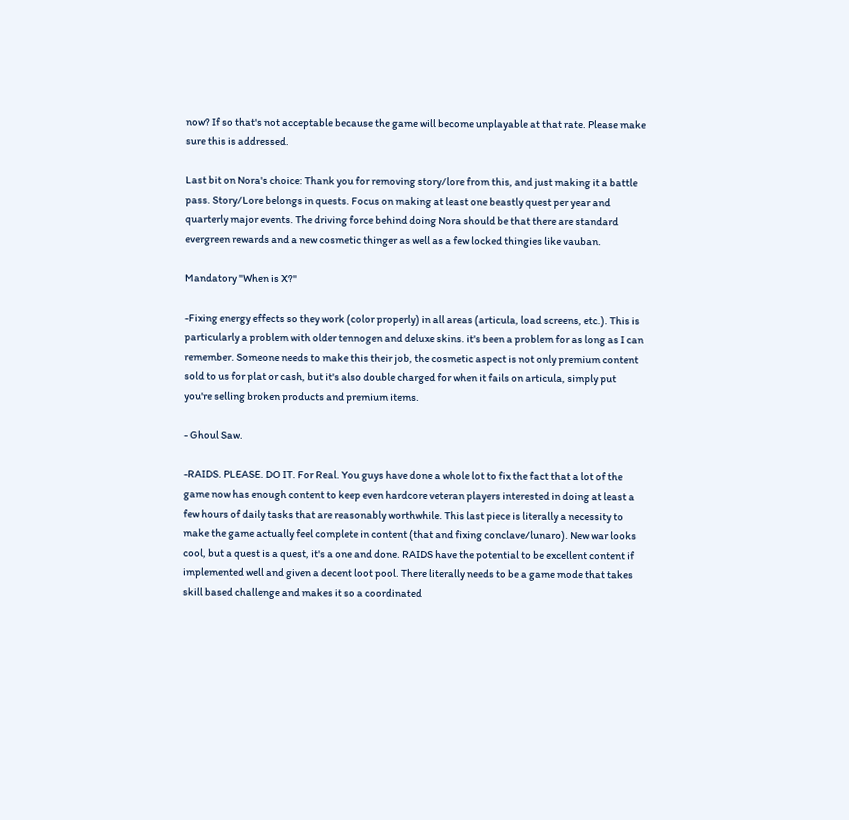now? If so that's not acceptable because the game will become unplayable at that rate. Please make sure this is addressed.

Last bit on Nora's choice: Thank you for removing story/lore from this, and just making it a battle pass. Story/Lore belongs in quests. Focus on making at least one beastly quest per year and quarterly major events. The driving force behind doing Nora should be that there are standard evergreen rewards and a new cosmetic thinger as well as a few locked thingies like vauban.

Mandatory "When is X?"

-Fixing energy effects so they work (color properly) in all areas (articula, load screens, etc.). This is particularly a problem with older tennogen and deluxe skins. it's been a problem for as long as I can remember. Someone needs to make this their job, the cosmetic aspect is not only premium content sold to us for plat or cash, but it's also double charged for when it fails on articula, simply put you're selling broken products and premium items.

- Ghoul Saw.

-RAIDS. PLEASE. DO IT. For Real. You guys have done a whole lot to fix the fact that a lot of the game now has enough content to keep even hardcore veteran players interested in doing at least a few hours of daily tasks that are reasonably worthwhile. This last piece is literally a necessity to make the game actually feel complete in content (that and fixing conclave/lunaro). New war looks cool, but a quest is a quest, it's a one and done. RAIDS have the potential to be excellent content if implemented well and given a decent loot pool. There literally needs to be a game mode that takes skill based challenge and makes it so a coordinated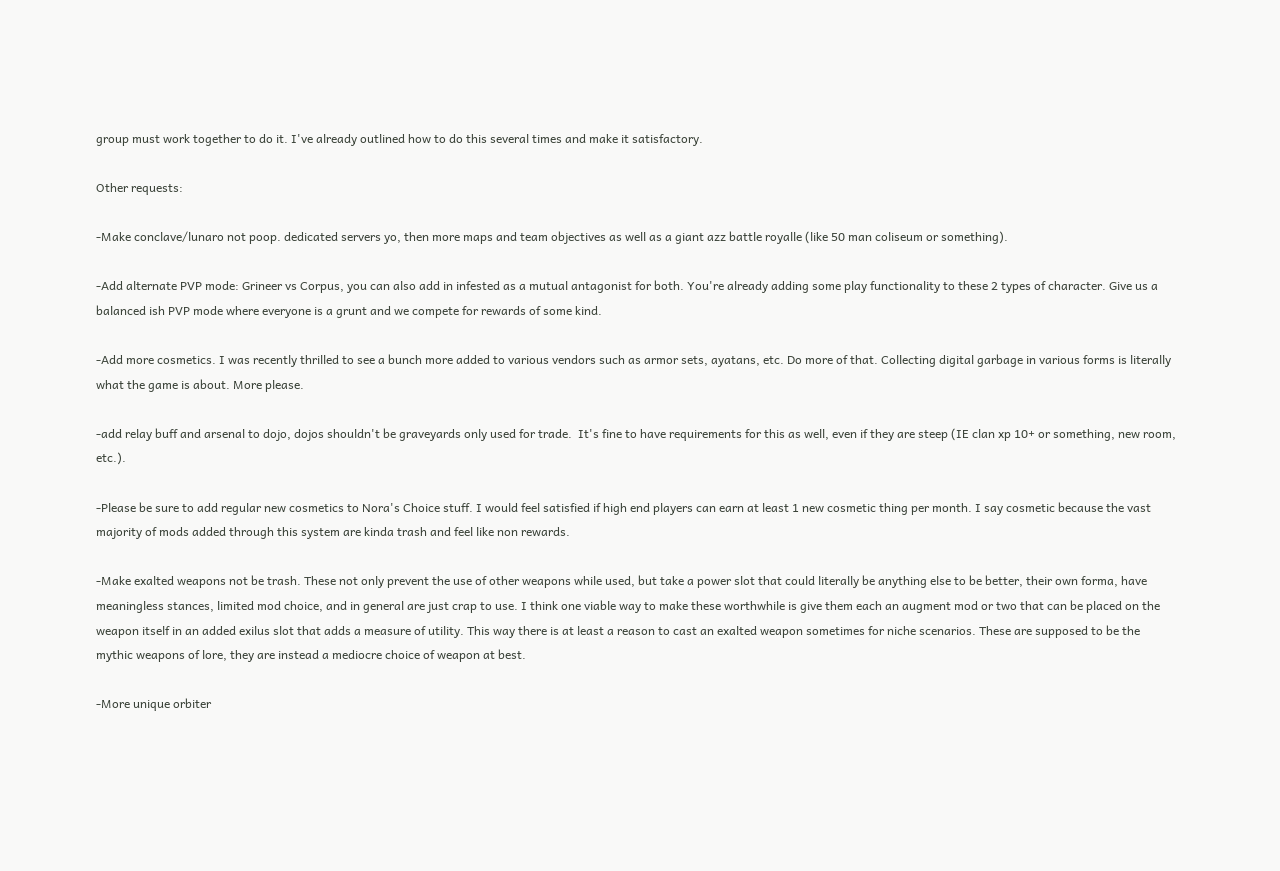group must work together to do it. I've already outlined how to do this several times and make it satisfactory.

Other requests:

-Make conclave/lunaro not poop. dedicated servers yo, then more maps and team objectives as well as a giant azz battle royalle (like 50 man coliseum or something).

-Add alternate PVP mode: Grineer vs Corpus, you can also add in infested as a mutual antagonist for both. You're already adding some play functionality to these 2 types of character. Give us a balanced ish PVP mode where everyone is a grunt and we compete for rewards of some kind.

-Add more cosmetics. I was recently thrilled to see a bunch more added to various vendors such as armor sets, ayatans, etc. Do more of that. Collecting digital garbage in various forms is literally what the game is about. More please.

-add relay buff and arsenal to dojo, dojos shouldn't be graveyards only used for trade.  It's fine to have requirements for this as well, even if they are steep (IE clan xp 10+ or something, new room, etc.).

-Please be sure to add regular new cosmetics to Nora's Choice stuff. I would feel satisfied if high end players can earn at least 1 new cosmetic thing per month. I say cosmetic because the vast majority of mods added through this system are kinda trash and feel like non rewards.

-Make exalted weapons not be trash. These not only prevent the use of other weapons while used, but take a power slot that could literally be anything else to be better, their own forma, have meaningless stances, limited mod choice, and in general are just crap to use. I think one viable way to make these worthwhile is give them each an augment mod or two that can be placed on the weapon itself in an added exilus slot that adds a measure of utility. This way there is at least a reason to cast an exalted weapon sometimes for niche scenarios. These are supposed to be the mythic weapons of lore, they are instead a mediocre choice of weapon at best.

-More unique orbiter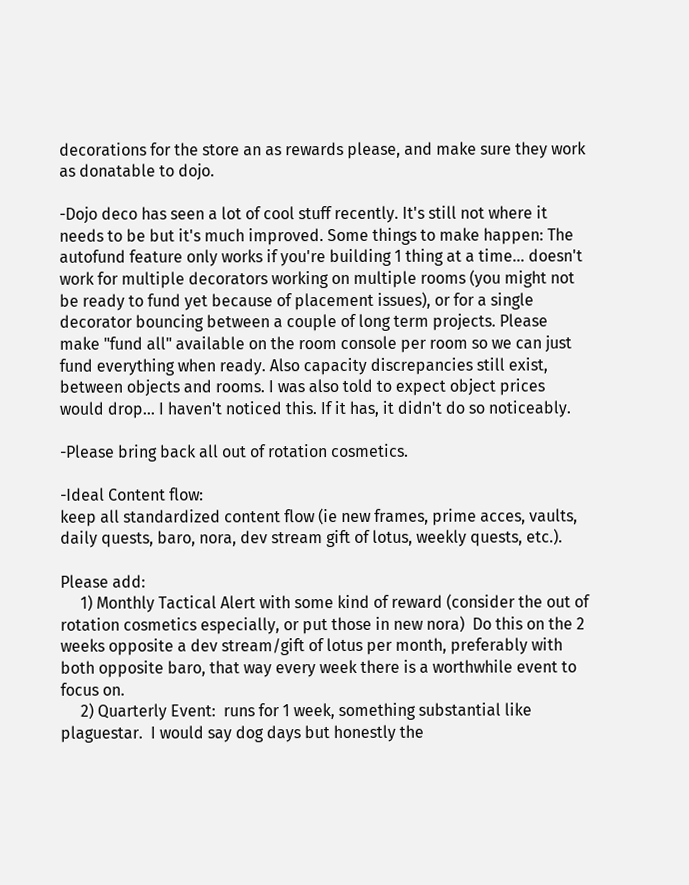decorations for the store an as rewards please, and make sure they work as donatable to dojo.

-Dojo deco has seen a lot of cool stuff recently. It's still not where it needs to be but it's much improved. Some things to make happen: The autofund feature only works if you're building 1 thing at a time... doesn't work for multiple decorators working on multiple rooms (you might not be ready to fund yet because of placement issues), or for a single decorator bouncing between a couple of long term projects. Please make "fund all" available on the room console per room so we can just fund everything when ready. Also capacity discrepancies still exist, between objects and rooms. I was also told to expect object prices would drop... I haven't noticed this. If it has, it didn't do so noticeably.

-Please bring back all out of rotation cosmetics.

-Ideal Content flow:
keep all standardized content flow (ie new frames, prime acces, vaults, daily quests, baro, nora, dev stream gift of lotus, weekly quests, etc.).

Please add:
     1) Monthly Tactical Alert with some kind of reward (consider the out of rotation cosmetics especially, or put those in new nora)  Do this on the 2 weeks opposite a dev stream/gift of lotus per month, preferably with both opposite baro, that way every week there is a worthwhile event to focus on.
     2) Quarterly Event:  runs for 1 week, something substantial like plaguestar.  I would say dog days but honestly the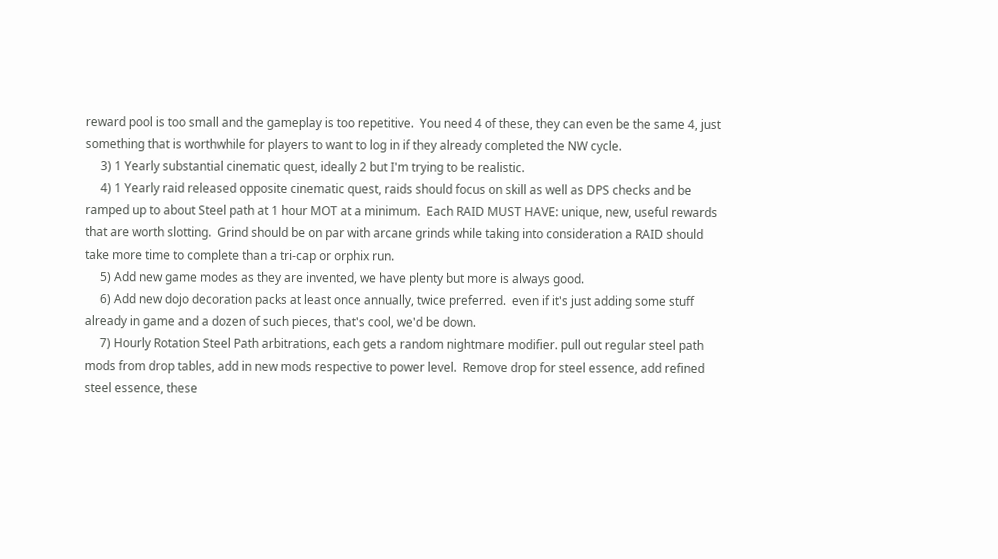reward pool is too small and the gameplay is too repetitive.  You need 4 of these, they can even be the same 4, just something that is worthwhile for players to want to log in if they already completed the NW cycle.
     3) 1 Yearly substantial cinematic quest, ideally 2 but I'm trying to be realistic.
     4) 1 Yearly raid released opposite cinematic quest, raids should focus on skill as well as DPS checks and be ramped up to about Steel path at 1 hour MOT at a minimum.  Each RAID MUST HAVE: unique, new, useful rewards that are worth slotting.  Grind should be on par with arcane grinds while taking into consideration a RAID should take more time to complete than a tri-cap or orphix run.
     5) Add new game modes as they are invented, we have plenty but more is always good.
     6) Add new dojo decoration packs at least once annually, twice preferred.  even if it's just adding some stuff already in game and a dozen of such pieces, that's cool, we'd be down.
     7) Hourly Rotation Steel Path arbitrations, each gets a random nightmare modifier. pull out regular steel path mods from drop tables, add in new mods respective to power level.  Remove drop for steel essence, add refined steel essence, these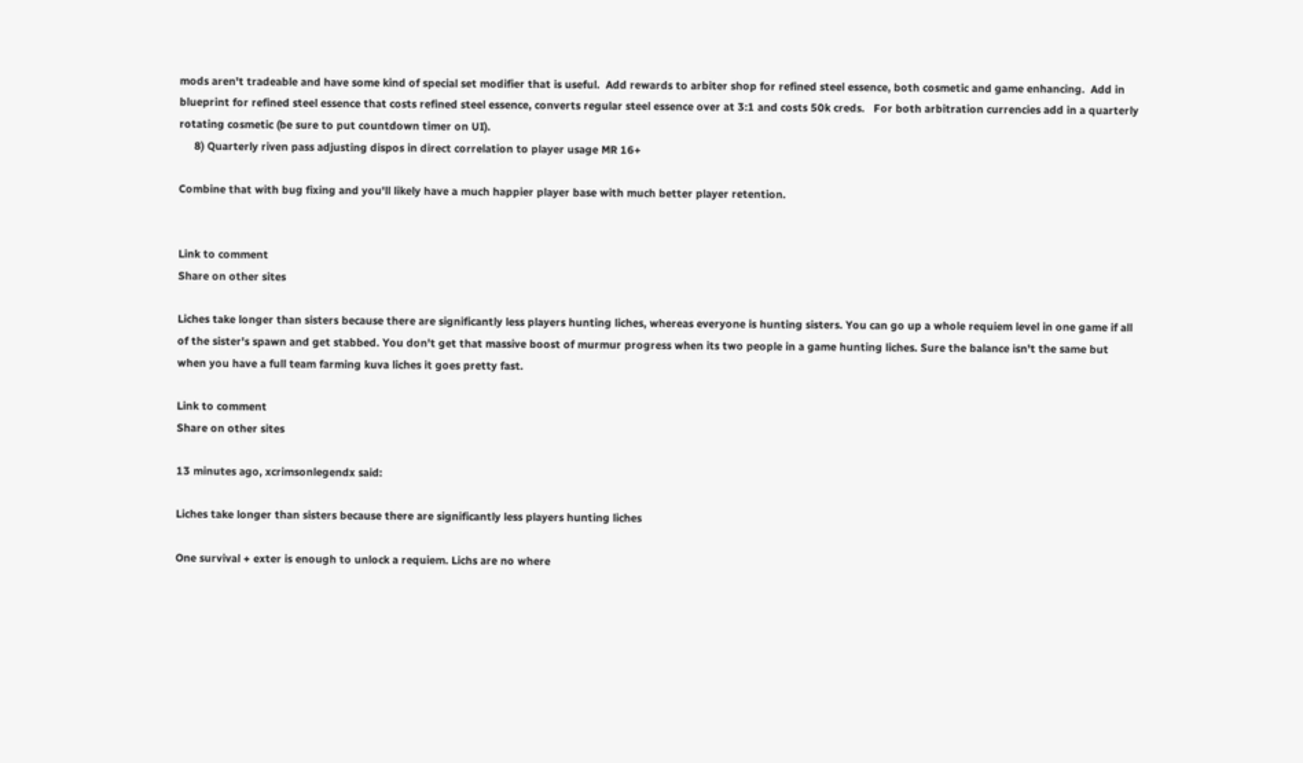mods aren't tradeable and have some kind of special set modifier that is useful.  Add rewards to arbiter shop for refined steel essence, both cosmetic and game enhancing.  Add in blueprint for refined steel essence that costs refined steel essence, converts regular steel essence over at 3:1 and costs 50k creds.   For both arbitration currencies add in a quarterly rotating cosmetic (be sure to put countdown timer on UI).
     8) Quarterly riven pass adjusting dispos in direct correlation to player usage MR 16+

Combine that with bug fixing and you'll likely have a much happier player base with much better player retention.


Link to comment
Share on other sites

Liches take longer than sisters because there are significantly less players hunting liches, whereas everyone is hunting sisters. You can go up a whole requiem level in one game if all of the sister's spawn and get stabbed. You don't get that massive boost of murmur progress when its two people in a game hunting liches. Sure the balance isn't the same but when you have a full team farming kuva liches it goes pretty fast.

Link to comment
Share on other sites

13 minutes ago, xcrimsonlegendx said:

Liches take longer than sisters because there are significantly less players hunting liches

One survival + exter is enough to unlock a requiem. Lichs are no where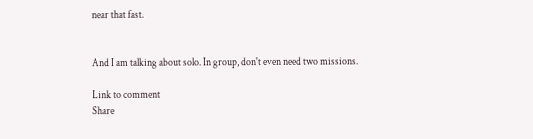near that fast.


And I am talking about solo. In group, don't even need two missions.

Link to comment
Share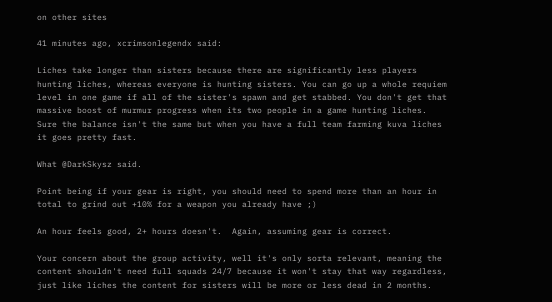on other sites

41 minutes ago, xcrimsonlegendx said:

Liches take longer than sisters because there are significantly less players hunting liches, whereas everyone is hunting sisters. You can go up a whole requiem level in one game if all of the sister's spawn and get stabbed. You don't get that massive boost of murmur progress when its two people in a game hunting liches. Sure the balance isn't the same but when you have a full team farming kuva liches it goes pretty fast.

What @DarkSkysz said.

Point being if your gear is right, you should need to spend more than an hour in total to grind out +10% for a weapon you already have ;)

An hour feels good, 2+ hours doesn't.  Again, assuming gear is correct.

Your concern about the group activity, well it's only sorta relevant, meaning the content shouldn't need full squads 24/7 because it won't stay that way regardless, just like liches the content for sisters will be more or less dead in 2 months.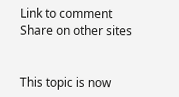Link to comment
Share on other sites


This topic is now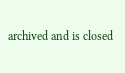archived and is closed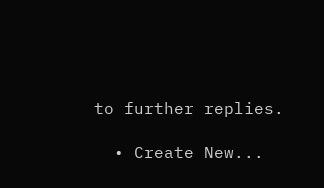to further replies.

  • Create New...